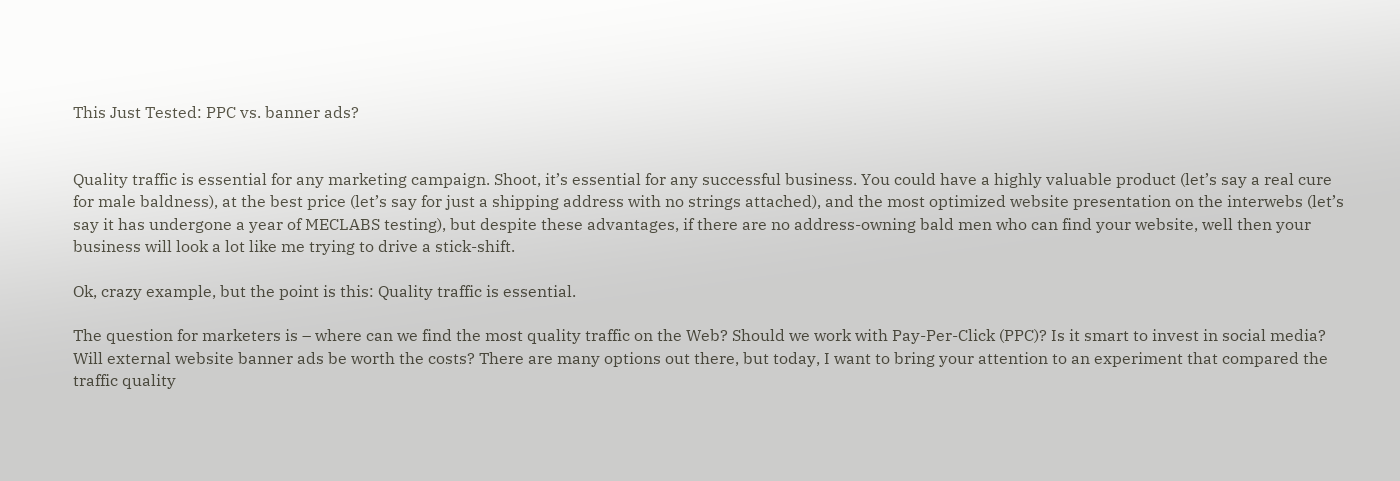This Just Tested: PPC vs. banner ads?


Quality traffic is essential for any marketing campaign. Shoot, it’s essential for any successful business. You could have a highly valuable product (let’s say a real cure for male baldness), at the best price (let’s say for just a shipping address with no strings attached), and the most optimized website presentation on the interwebs (let’s say it has undergone a year of MECLABS testing), but despite these advantages, if there are no address-owning bald men who can find your website, well then your business will look a lot like me trying to drive a stick-shift.

Ok, crazy example, but the point is this: Quality traffic is essential.

The question for marketers is – where can we find the most quality traffic on the Web? Should we work with Pay-Per-Click (PPC)? Is it smart to invest in social media? Will external website banner ads be worth the costs? There are many options out there, but today, I want to bring your attention to an experiment that compared the traffic quality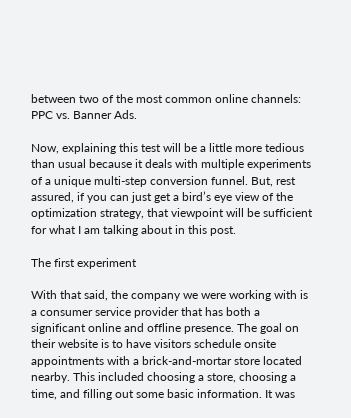between two of the most common online channels: PPC vs. Banner Ads.

Now, explaining this test will be a little more tedious than usual because it deals with multiple experiments of a unique multi-step conversion funnel. But, rest assured, if you can just get a bird’s eye view of the optimization strategy, that viewpoint will be sufficient for what I am talking about in this post.

The first experiment

With that said, the company we were working with is a consumer service provider that has both a significant online and offline presence. The goal on their website is to have visitors schedule onsite appointments with a brick-and-mortar store located nearby. This included choosing a store, choosing a time, and filling out some basic information. It was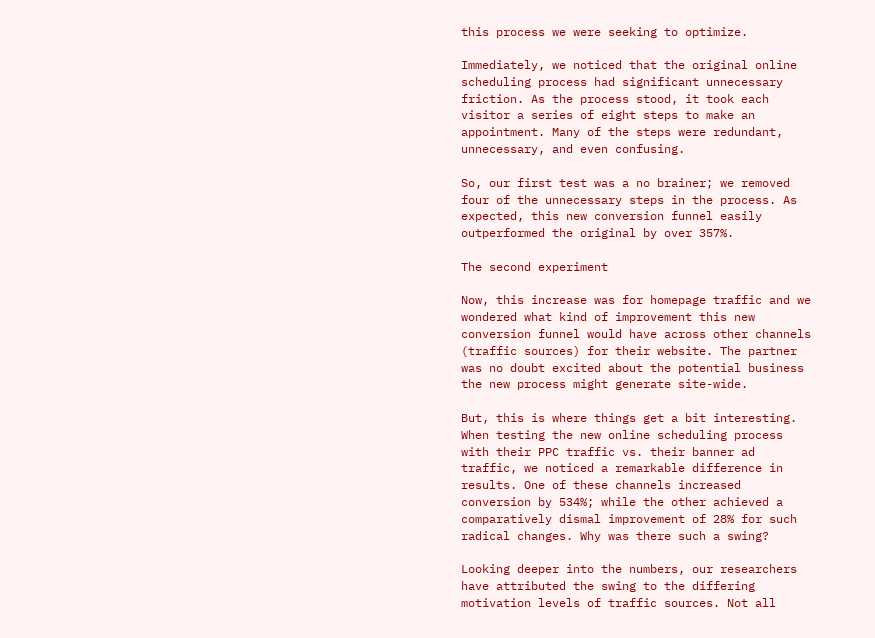this process we were seeking to optimize.

Immediately, we noticed that the original online scheduling process had significant unnecessary friction. As the process stood, it took each visitor a series of eight steps to make an appointment. Many of the steps were redundant, unnecessary, and even confusing.

So, our first test was a no brainer; we removed four of the unnecessary steps in the process. As expected, this new conversion funnel easily outperformed the original by over 357%.

The second experiment

Now, this increase was for homepage traffic and we wondered what kind of improvement this new conversion funnel would have across other channels (traffic sources) for their website. The partner was no doubt excited about the potential business the new process might generate site-wide.

But, this is where things get a bit interesting. When testing the new online scheduling process with their PPC traffic vs. their banner ad traffic, we noticed a remarkable difference in results. One of these channels increased conversion by 534%; while the other achieved a comparatively dismal improvement of 28% for such radical changes. Why was there such a swing?

Looking deeper into the numbers, our researchers have attributed the swing to the differing motivation levels of traffic sources. Not all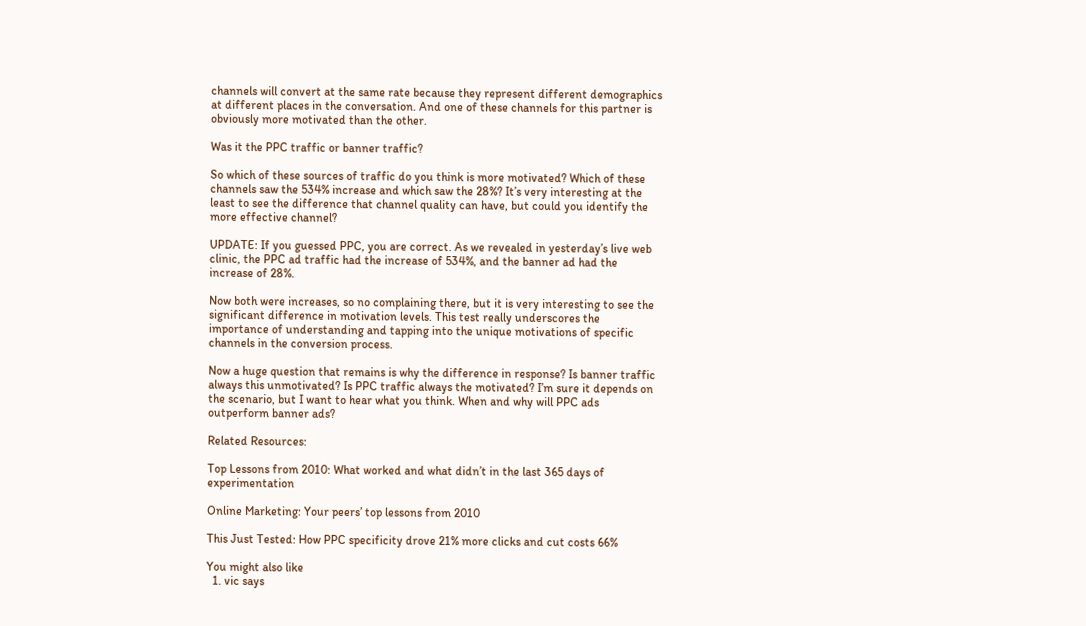channels will convert at the same rate because they represent different demographics at different places in the conversation. And one of these channels for this partner is obviously more motivated than the other.

Was it the PPC traffic or banner traffic?

So which of these sources of traffic do you think is more motivated? Which of these channels saw the 534% increase and which saw the 28%? It’s very interesting at the least to see the difference that channel quality can have, but could you identify the more effective channel?

UPDATE: If you guessed PPC, you are correct. As we revealed in yesterday’s live web clinic, the PPC ad traffic had the increase of 534%, and the banner ad had the increase of 28%.

Now both were increases, so no complaining there, but it is very interesting to see the significant difference in motivation levels. This test really underscores the importance of understanding and tapping into the unique motivations of specific channels in the conversion process.

Now a huge question that remains is why the difference in response? Is banner traffic always this unmotivated? Is PPC traffic always the motivated? I’m sure it depends on the scenario, but I want to hear what you think. When and why will PPC ads outperform banner ads?

Related Resources:

Top Lessons from 2010: What worked and what didn’t in the last 365 days of experimentation

Online Marketing: Your peers’ top lessons from 2010

This Just Tested: How PPC specificity drove 21% more clicks and cut costs 66%

You might also like
  1. vic says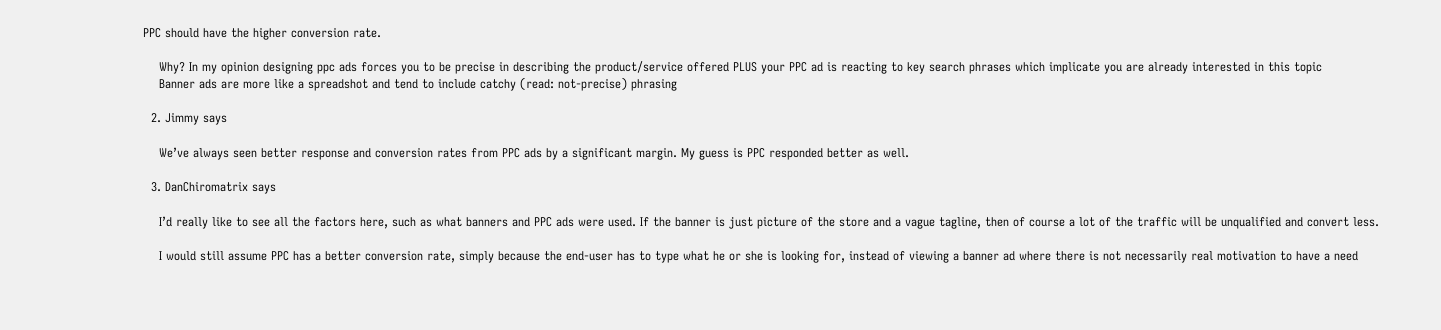PPC should have the higher conversion rate.

    Why? In my opinion designing ppc ads forces you to be precise in describing the product/service offered PLUS your PPC ad is reacting to key search phrases which implicate you are already interested in this topic
    Banner ads are more like a spreadshot and tend to include catchy (read: not-precise) phrasing

  2. Jimmy says

    We’ve always seen better response and conversion rates from PPC ads by a significant margin. My guess is PPC responded better as well.

  3. DanChiromatrix says

    I’d really like to see all the factors here, such as what banners and PPC ads were used. If the banner is just picture of the store and a vague tagline, then of course a lot of the traffic will be unqualified and convert less.

    I would still assume PPC has a better conversion rate, simply because the end-user has to type what he or she is looking for, instead of viewing a banner ad where there is not necessarily real motivation to have a need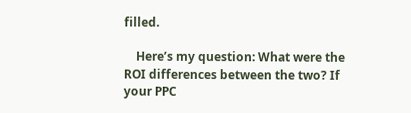filled.

    Here’s my question: What were the ROI differences between the two? If your PPC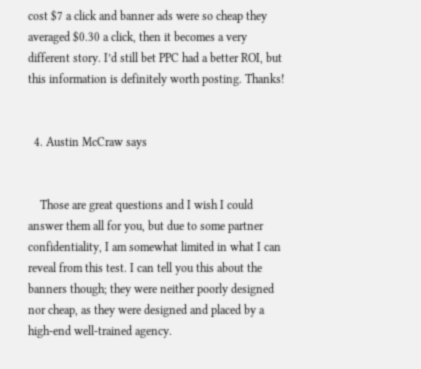cost $7 a click and banner ads were so cheap they averaged $0.30 a click, then it becomes a very different story. I’d still bet PPC had a better ROI, but this information is definitely worth posting. Thanks!


  4. Austin McCraw says


    Those are great questions and I wish I could answer them all for you, but due to some partner confidentiality, I am somewhat limited in what I can reveal from this test. I can tell you this about the banners though; they were neither poorly designed nor cheap, as they were designed and placed by a high-end well-trained agency.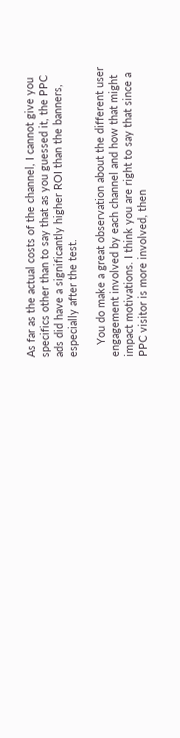As far as the actual costs of the channel, I cannot give you specifics other than to say that as you guessed it, the PPC ads did have a significantly higher ROI than the banners, especially after the test.

    You do make a great observation about the different user engagement involved by each channel and how that might impact motivations. I think you are right to say that since a PPC visitor is more involved, then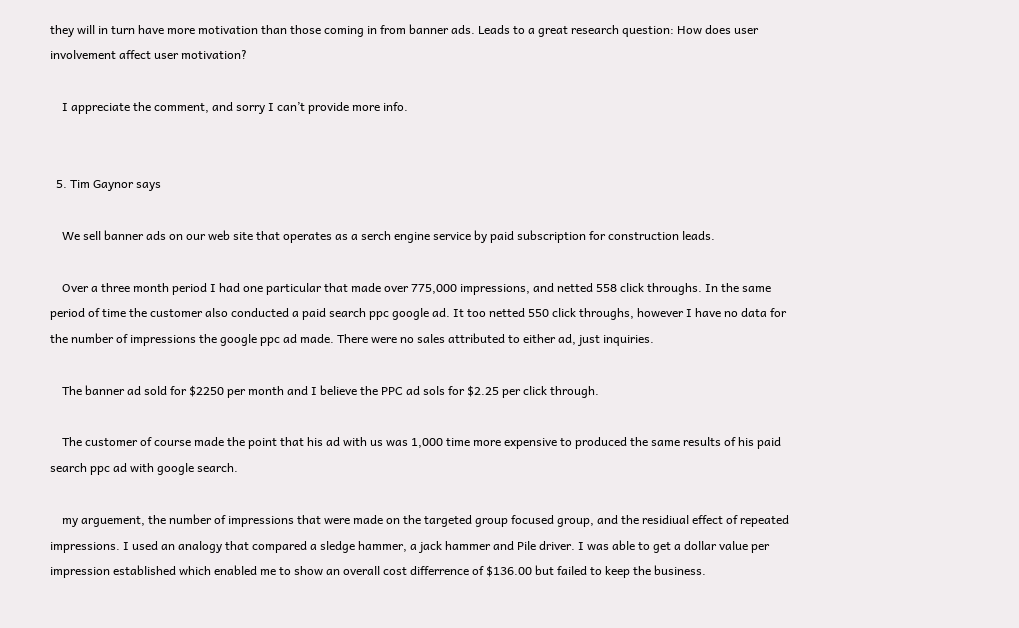they will in turn have more motivation than those coming in from banner ads. Leads to a great research question: How does user involvement affect user motivation?

    I appreciate the comment, and sorry I can’t provide more info.


  5. Tim Gaynor says

    We sell banner ads on our web site that operates as a serch engine service by paid subscription for construction leads.

    Over a three month period I had one particular that made over 775,000 impressions, and netted 558 click throughs. In the same period of time the customer also conducted a paid search ppc google ad. It too netted 550 click throughs, however I have no data for the number of impressions the google ppc ad made. There were no sales attributed to either ad, just inquiries.

    The banner ad sold for $2250 per month and I believe the PPC ad sols for $2.25 per click through.

    The customer of course made the point that his ad with us was 1,000 time more expensive to produced the same results of his paid search ppc ad with google search.

    my arguement, the number of impressions that were made on the targeted group focused group, and the residiual effect of repeated impressions. I used an analogy that compared a sledge hammer, a jack hammer and Pile driver. I was able to get a dollar value per impression established which enabled me to show an overall cost differrence of $136.00 but failed to keep the business.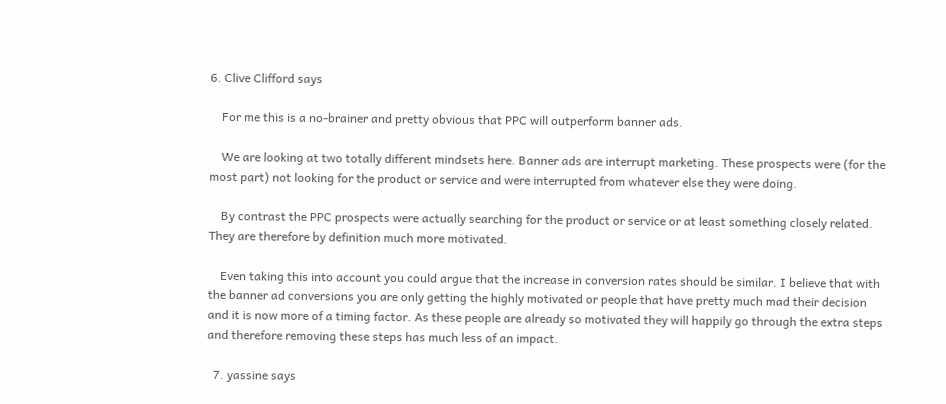6. Clive Clifford says

    For me this is a no-brainer and pretty obvious that PPC will outperform banner ads.

    We are looking at two totally different mindsets here. Banner ads are interrupt marketing. These prospects were (for the most part) not looking for the product or service and were interrupted from whatever else they were doing.

    By contrast the PPC prospects were actually searching for the product or service or at least something closely related. They are therefore by definition much more motivated.

    Even taking this into account you could argue that the increase in conversion rates should be similar. I believe that with the banner ad conversions you are only getting the highly motivated or people that have pretty much mad their decision and it is now more of a timing factor. As these people are already so motivated they will happily go through the extra steps and therefore removing these steps has much less of an impact.

  7. yassine says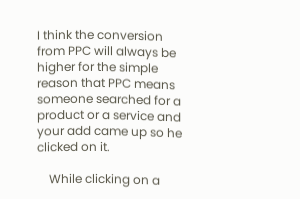I think the conversion from PPC will always be higher for the simple reason that PPC means someone searched for a product or a service and your add came up so he clicked on it.

    While clicking on a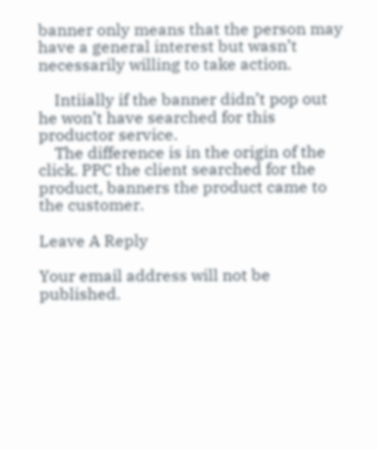banner only means that the person may have a general interest but wasn’t necessarily willing to take action.

    Intiially if the banner didn’t pop out he won’t have searched for this productor service.
    The difference is in the origin of the click. PPC the client searched for the product, banners the product came to the customer.

Leave A Reply

Your email address will not be published.